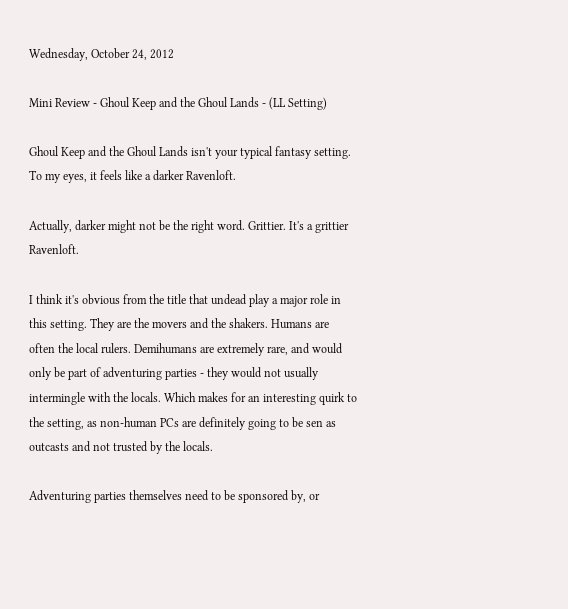Wednesday, October 24, 2012

Mini Review - Ghoul Keep and the Ghoul Lands - (LL Setting)

Ghoul Keep and the Ghoul Lands isn't your typical fantasy setting. To my eyes, it feels like a darker Ravenloft.

Actually, darker might not be the right word. Grittier. It's a grittier Ravenloft.

I think it's obvious from the title that undead play a major role in this setting. They are the movers and the shakers. Humans are often the local rulers. Demihumans are extremely rare, and would only be part of adventuring parties - they would not usually intermingle with the locals. Which makes for an interesting quirk to the setting, as non-human PCs are definitely going to be sen as outcasts and not trusted by the locals.

Adventuring parties themselves need to be sponsored by, or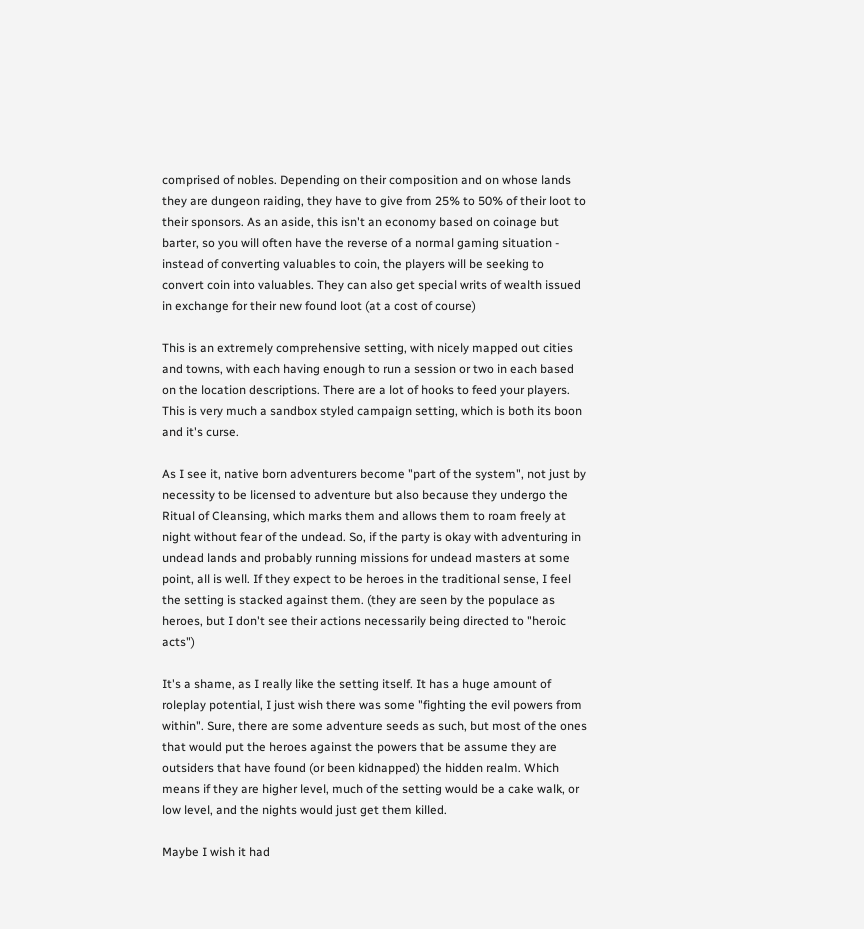comprised of nobles. Depending on their composition and on whose lands they are dungeon raiding, they have to give from 25% to 50% of their loot to their sponsors. As an aside, this isn't an economy based on coinage but barter, so you will often have the reverse of a normal gaming situation - instead of converting valuables to coin, the players will be seeking to convert coin into valuables. They can also get special writs of wealth issued in exchange for their new found loot (at a cost of course)

This is an extremely comprehensive setting, with nicely mapped out cities and towns, with each having enough to run a session or two in each based on the location descriptions. There are a lot of hooks to feed your players. This is very much a sandbox styled campaign setting, which is both its boon and it's curse.

As I see it, native born adventurers become "part of the system", not just by necessity to be licensed to adventure but also because they undergo the Ritual of Cleansing, which marks them and allows them to roam freely at night without fear of the undead. So, if the party is okay with adventuring in undead lands and probably running missions for undead masters at some point, all is well. If they expect to be heroes in the traditional sense, I feel the setting is stacked against them. (they are seen by the populace as heroes, but I don't see their actions necessarily being directed to "heroic acts")

It's a shame, as I really like the setting itself. It has a huge amount of roleplay potential, I just wish there was some "fighting the evil powers from within". Sure, there are some adventure seeds as such, but most of the ones that would put the heroes against the powers that be assume they are outsiders that have found (or been kidnapped) the hidden realm. Which means if they are higher level, much of the setting would be a cake walk, or low level, and the nights would just get them killed.

Maybe I wish it had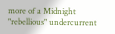more of a Midnight "rebellious" undercurrent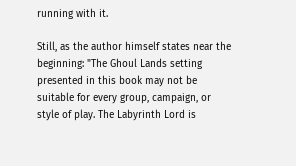running with it.

Still, as the author himself states near the beginning: "The Ghoul Lands setting presented in this book may not be suitable for every group, campaign, or style of play. The Labyrinth Lord is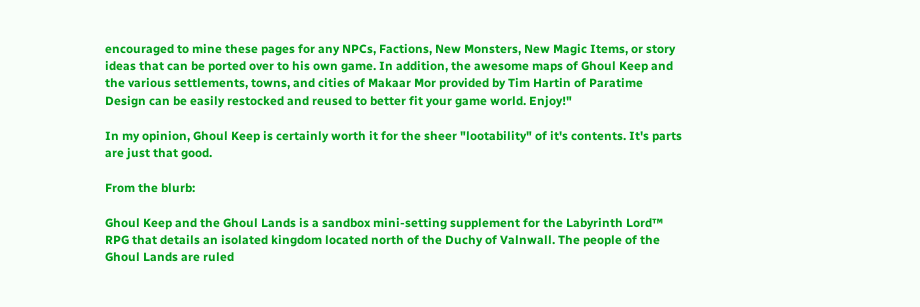encouraged to mine these pages for any NPCs, Factions, New Monsters, New Magic Items, or story ideas that can be ported over to his own game. In addition, the awesome maps of Ghoul Keep and the various settlements, towns, and cities of Makaar Mor provided by Tim Hartin of Paratime Design can be easily restocked and reused to better fit your game world. Enjoy!"

In my opinion, Ghoul Keep is certainly worth it for the sheer "lootability" of it's contents. It's parts are just that good.

From the blurb:

Ghoul Keep and the Ghoul Lands is a sandbox mini-setting supplement for the Labyrinth Lord™ RPG that details an isolated kingdom located north of the Duchy of Valnwall. The people of the Ghoul Lands are ruled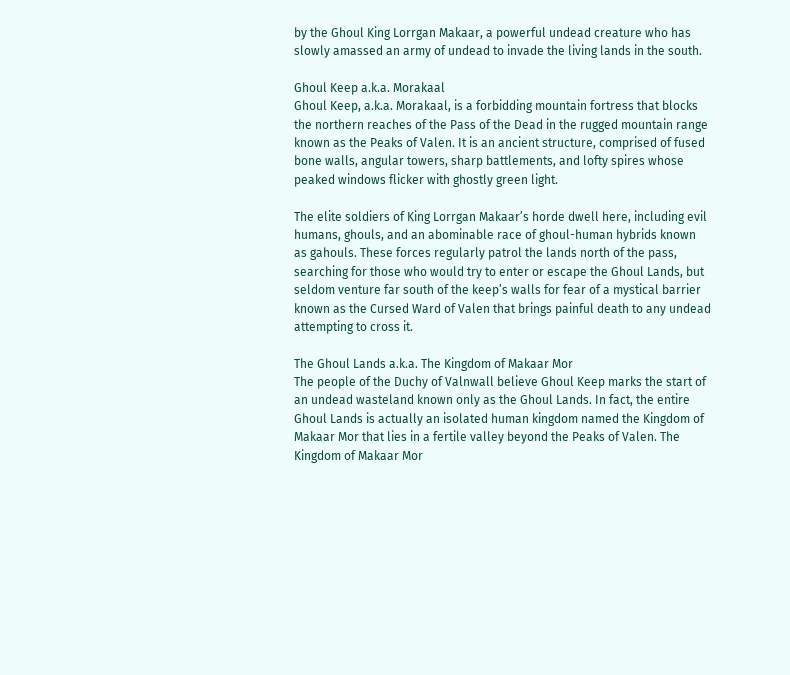by the Ghoul King Lorrgan Makaar, a powerful undead creature who has slowly amassed an army of undead to invade the living lands in the south.

Ghoul Keep a.k.a. Morakaal
Ghoul Keep, a.k.a. Morakaal, is a forbidding mountain fortress that blocks the northern reaches of the Pass of the Dead in the rugged mountain range known as the Peaks of Valen. It is an ancient structure, comprised of fused bone walls, angular towers, sharp battlements, and lofty spires whose peaked windows flicker with ghostly green light.

The elite soldiers of King Lorrgan Makaar’s horde dwell here, including evil humans, ghouls, and an abominable race of ghoul-human hybrids known as gahouls. These forces regularly patrol the lands north of the pass, searching for those who would try to enter or escape the Ghoul Lands, but seldom venture far south of the keep’s walls for fear of a mystical barrier known as the Cursed Ward of Valen that brings painful death to any undead attempting to cross it.

The Ghoul Lands a.k.a. The Kingdom of Makaar Mor
The people of the Duchy of Valnwall believe Ghoul Keep marks the start of an undead wasteland known only as the Ghoul Lands. In fact, the entire Ghoul Lands is actually an isolated human kingdom named the Kingdom of Makaar Mor that lies in a fertile valley beyond the Peaks of Valen. The Kingdom of Makaar Mor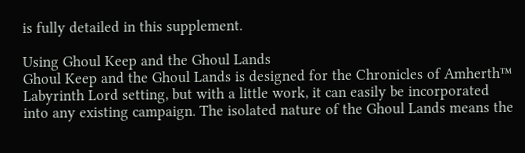is fully detailed in this supplement.

Using Ghoul Keep and the Ghoul Lands
Ghoul Keep and the Ghoul Lands is designed for the Chronicles of Amherth™ Labyrinth Lord setting, but with a little work, it can easily be incorporated into any existing campaign. The isolated nature of the Ghoul Lands means the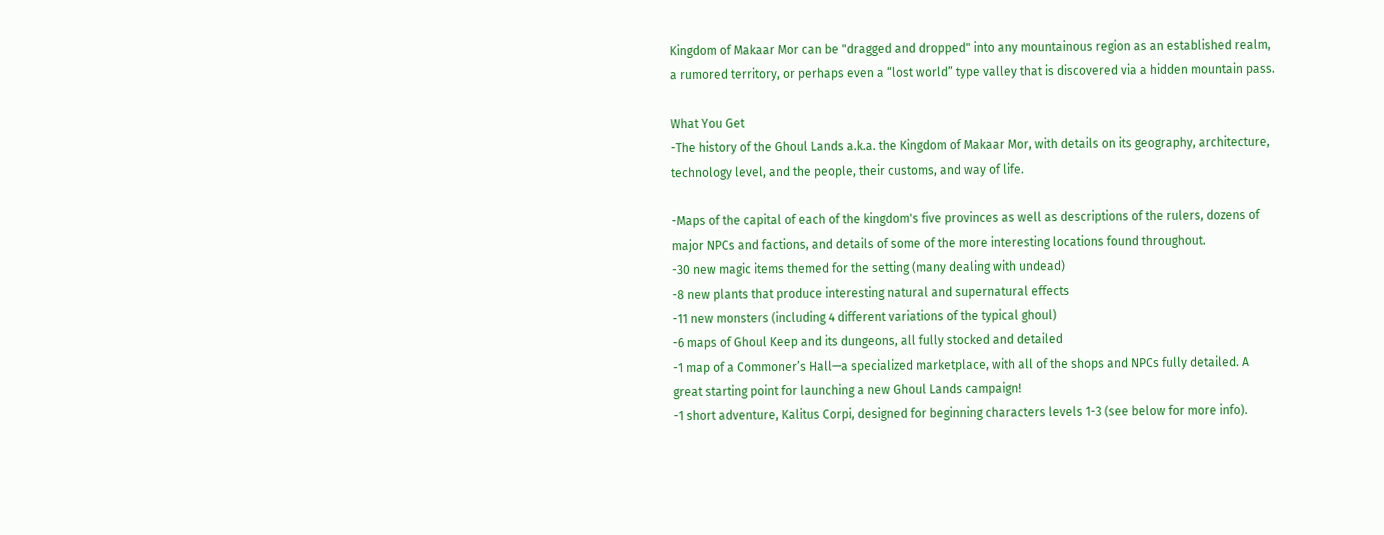Kingdom of Makaar Mor can be "dragged and dropped" into any mountainous region as an established realm, a rumored territory, or perhaps even a “lost world” type valley that is discovered via a hidden mountain pass.

What You Get
-The history of the Ghoul Lands a.k.a. the Kingdom of Makaar Mor, with details on its geography, architecture, technology level, and the people, their customs, and way of life.

-Maps of the capital of each of the kingdom's five provinces as well as descriptions of the rulers, dozens of major NPCs and factions, and details of some of the more interesting locations found throughout.
-30 new magic items themed for the setting (many dealing with undead)
-8 new plants that produce interesting natural and supernatural effects
-11 new monsters (including 4 different variations of the typical ghoul)
-6 maps of Ghoul Keep and its dungeons, all fully stocked and detailed
-1 map of a Commoner’s Hall—a specialized marketplace, with all of the shops and NPCs fully detailed. A great starting point for launching a new Ghoul Lands campaign!
-1 short adventure, Kalitus Corpi, designed for beginning characters levels 1-3 (see below for more info).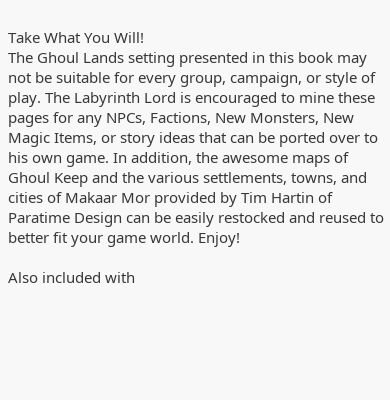Take What You Will!
The Ghoul Lands setting presented in this book may not be suitable for every group, campaign, or style of play. The Labyrinth Lord is encouraged to mine these pages for any NPCs, Factions, New Monsters, New Magic Items, or story ideas that can be ported over to his own game. In addition, the awesome maps of Ghoul Keep and the various settlements, towns, and cities of Makaar Mor provided by Tim Hartin of Paratime Design can be easily restocked and reused to better fit your game world. Enjoy!

Also included with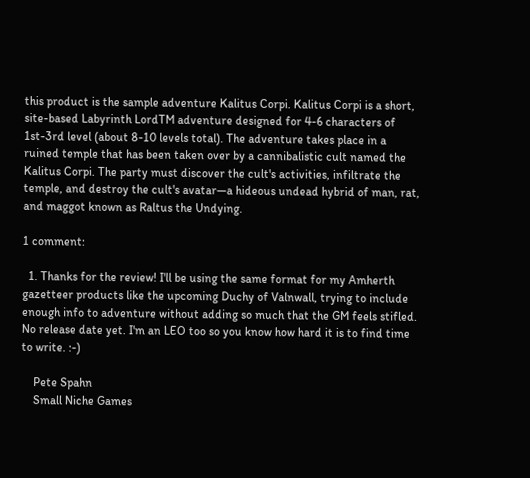this product is the sample adventure Kalitus Corpi. Kalitus Corpi is a short, site-based Labyrinth LordTM adventure designed for 4-6 characters of 1st-3rd level (about 8-10 levels total). The adventure takes place in a ruined temple that has been taken over by a cannibalistic cult named the Kalitus Corpi. The party must discover the cult's activities, infiltrate the temple, and destroy the cult's avatar—a hideous undead hybrid of man, rat, and maggot known as Raltus the Undying.

1 comment:

  1. Thanks for the review! I'll be using the same format for my Amherth gazetteer products like the upcoming Duchy of Valnwall, trying to include enough info to adventure without adding so much that the GM feels stifled. No release date yet. I'm an LEO too so you know how hard it is to find time to write. :-)

    Pete Spahn
    Small Niche Games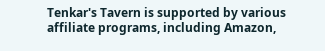Tenkar's Tavern is supported by various affiliate programs, including Amazon,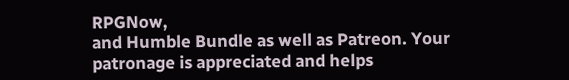RPGNow,
and Humble Bundle as well as Patreon. Your patronage is appreciated and helps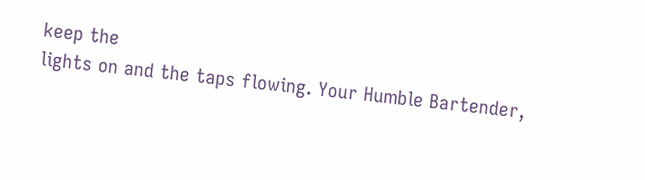keep the
lights on and the taps flowing. Your Humble Bartender,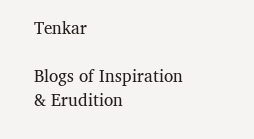Tenkar

Blogs of Inspiration & Erudition